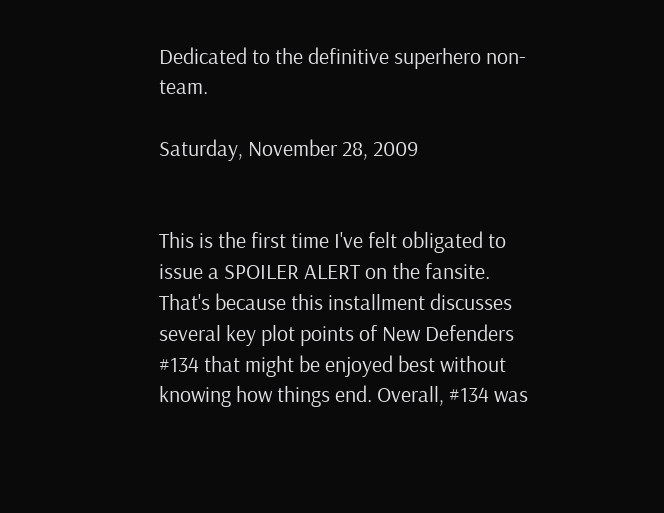Dedicated to the definitive superhero non-team.

Saturday, November 28, 2009


This is the first time I've felt obligated to issue a SPOILER ALERT on the fansite. That's because this installment discusses several key plot points of New Defenders #134 that might be enjoyed best without knowing how things end. Overall, #134 was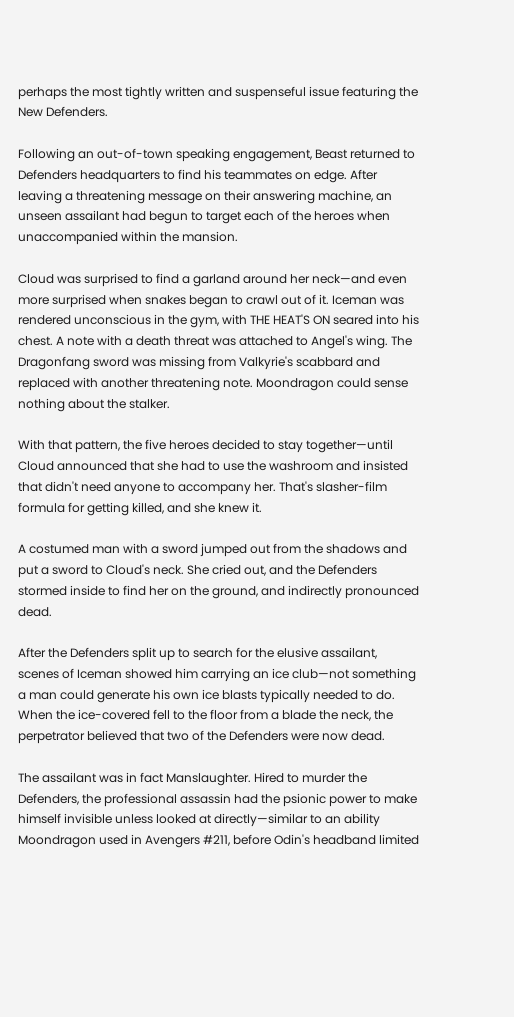perhaps the most tightly written and suspenseful issue featuring the New Defenders.

Following an out-of-town speaking engagement, Beast returned to Defenders headquarters to find his teammates on edge. After leaving a threatening message on their answering machine, an unseen assailant had begun to target each of the heroes when unaccompanied within the mansion.

Cloud was surprised to find a garland around her neck—and even more surprised when snakes began to crawl out of it. Iceman was rendered unconscious in the gym, with THE HEAT'S ON seared into his chest. A note with a death threat was attached to Angel's wing. The Dragonfang sword was missing from Valkyrie's scabbard and replaced with another threatening note. Moondragon could sense nothing about the stalker.

With that pattern, the five heroes decided to stay together—until Cloud announced that she had to use the washroom and insisted that didn't need anyone to accompany her. That's slasher-film formula for getting killed, and she knew it.

A costumed man with a sword jumped out from the shadows and put a sword to Cloud's neck. She cried out, and the Defenders stormed inside to find her on the ground, and indirectly pronounced dead.

After the Defenders split up to search for the elusive assailant, scenes of Iceman showed him carrying an ice club—not something a man could generate his own ice blasts typically needed to do. When the ice-covered fell to the floor from a blade the neck, the perpetrator believed that two of the Defenders were now dead.

The assailant was in fact Manslaughter. Hired to murder the Defenders, the professional assassin had the psionic power to make himself invisible unless looked at directly—similar to an ability Moondragon used in Avengers #211, before Odin's headband limited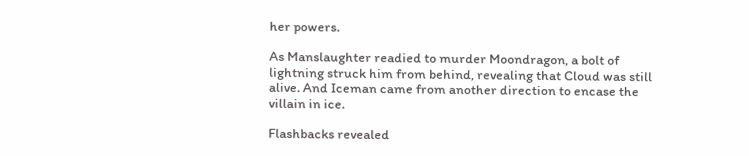her powers.

As Manslaughter readied to murder Moondragon, a bolt of lightning struck him from behind, revealing that Cloud was still alive. And Iceman came from another direction to encase the villain in ice.

Flashbacks revealed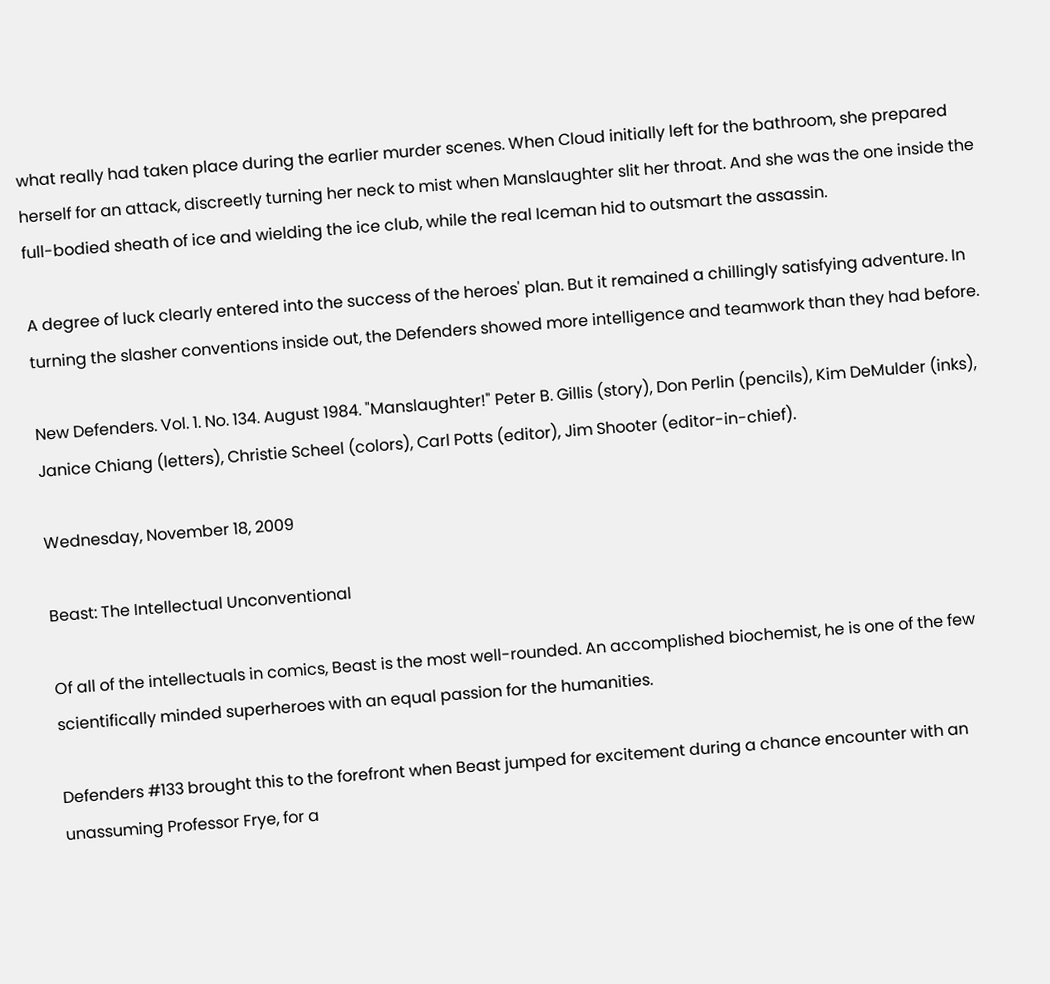what really had taken place during the earlier murder scenes. When Cloud initially left for the bathroom, she prepared herself for an attack, discreetly turning her neck to mist when Manslaughter slit her throat. And she was the one inside the full-bodied sheath of ice and wielding the ice club, while the real Iceman hid to outsmart the assassin.

A degree of luck clearly entered into the success of the heroes' plan. But it remained a chillingly satisfying adventure. In turning the slasher conventions inside out, the Defenders showed more intelligence and teamwork than they had before.

New Defenders. Vol. 1. No. 134. August 1984. "Manslaughter!" Peter B. Gillis (story), Don Perlin (pencils), Kim DeMulder (inks), Janice Chiang (letters), Christie Scheel (colors), Carl Potts (editor), Jim Shooter (editor-in-chief).

Wednesday, November 18, 2009

Beast: The Intellectual Unconventional

Of all of the intellectuals in comics, Beast is the most well-rounded. An accomplished biochemist, he is one of the few scientifically minded superheroes with an equal passion for the humanities.

Defenders #133 brought this to the forefront when Beast jumped for excitement during a chance encounter with an unassuming Professor Frye, for a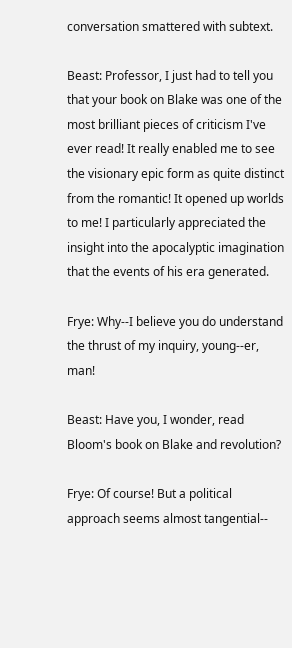conversation smattered with subtext.

Beast: Professor, I just had to tell you that your book on Blake was one of the most brilliant pieces of criticism I've ever read! It really enabled me to see the visionary epic form as quite distinct from the romantic! It opened up worlds to me! I particularly appreciated the insight into the apocalyptic imagination that the events of his era generated.

Frye: Why--I believe you do understand the thrust of my inquiry, young--er, man!

Beast: Have you, I wonder, read Bloom's book on Blake and revolution?

Frye: Of course! But a political approach seems almost tangential--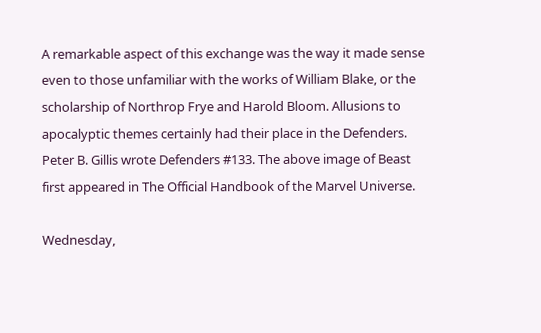A remarkable aspect of this exchange was the way it made sense even to those unfamiliar with the works of William Blake, or the scholarship of Northrop Frye and Harold Bloom. Allusions to apocalyptic themes certainly had their place in the Defenders.
Peter B. Gillis wrote Defenders #133. The above image of Beast first appeared in The Official Handbook of the Marvel Universe.

Wednesday,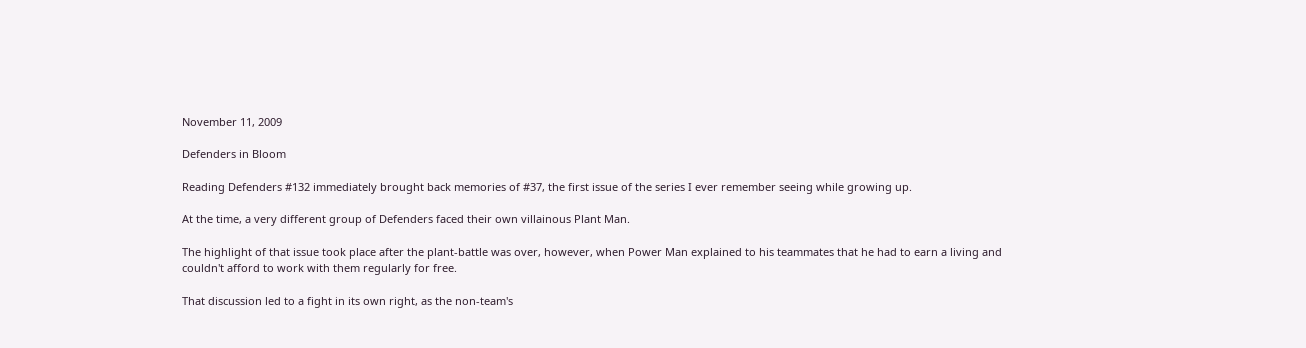November 11, 2009

Defenders in Bloom

Reading Defenders #132 immediately brought back memories of #37, the first issue of the series I ever remember seeing while growing up.

At the time, a very different group of Defenders faced their own villainous Plant Man.

The highlight of that issue took place after the plant-battle was over, however, when Power Man explained to his teammates that he had to earn a living and couldn't afford to work with them regularly for free.

That discussion led to a fight in its own right, as the non-team's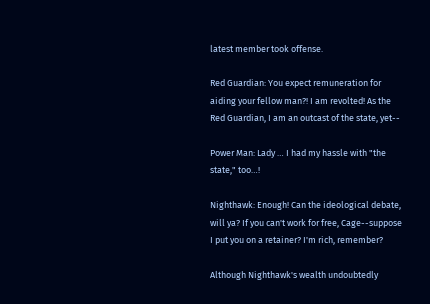latest member took offense.

Red Guardian: You expect remuneration for aiding your fellow man?! I am revolted! As the Red Guardian, I am an outcast of the state, yet--

Power Man: Lady … I had my hassle with "the state," too…!

Nighthawk: Enough! Can the ideological debate, will ya? If you can't work for free, Cage--suppose I put you on a retainer? I'm rich, remember?

Although Nighthawk's wealth undoubtedly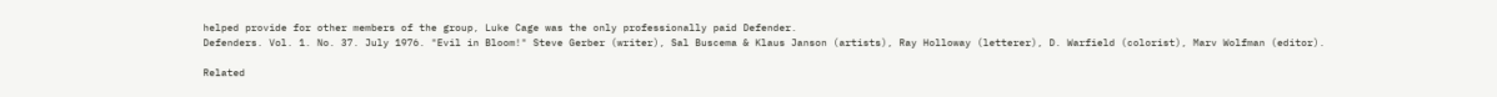helped provide for other members of the group, Luke Cage was the only professionally paid Defender.
Defenders. Vol. 1. No. 37. July 1976. "Evil in Bloom!" Steve Gerber (writer), Sal Buscema & Klaus Janson (artists), Ray Holloway (letterer), D. Warfield (colorist), Marv Wolfman (editor).

Related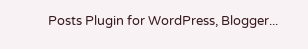Posts Plugin for WordPress, Blogger...